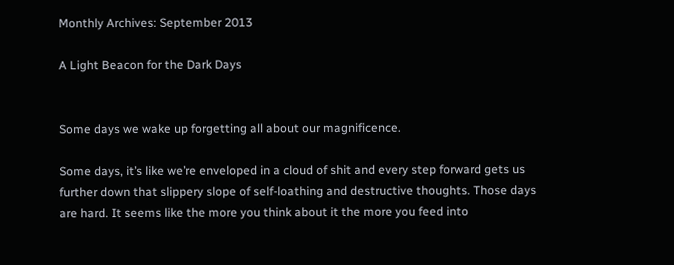Monthly Archives: September 2013

A Light Beacon for the Dark Days


Some days we wake up forgetting all about our magnificence.

Some days, it’s like we’re enveloped in a cloud of shit and every step forward gets us further down that slippery slope of self-loathing and destructive thoughts. Those days are hard. It seems like the more you think about it the more you feed into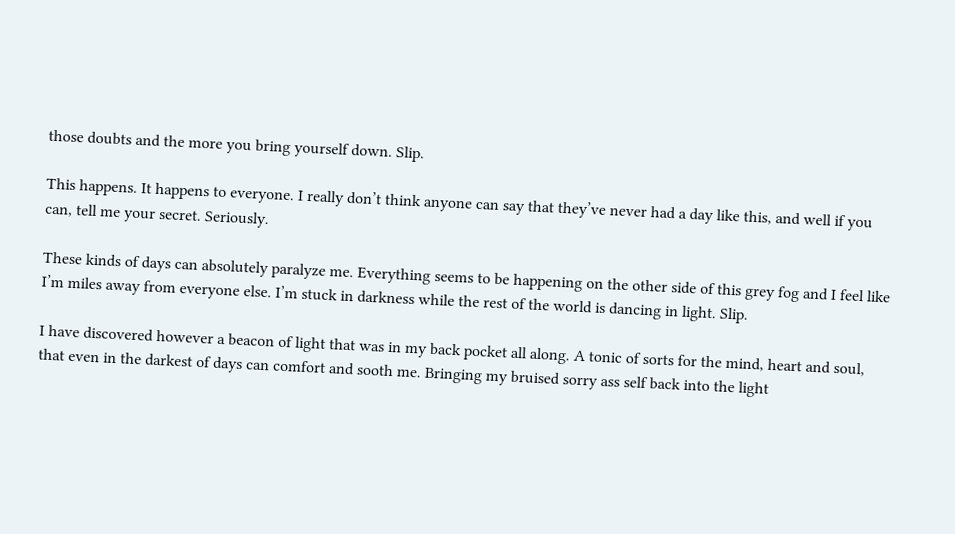those doubts and the more you bring yourself down. Slip.

This happens. It happens to everyone. I really don’t think anyone can say that they’ve never had a day like this, and well if you can, tell me your secret. Seriously.

These kinds of days can absolutely paralyze me. Everything seems to be happening on the other side of this grey fog and I feel like I’m miles away from everyone else. I’m stuck in darkness while the rest of the world is dancing in light. Slip.

I have discovered however a beacon of light that was in my back pocket all along. A tonic of sorts for the mind, heart and soul, that even in the darkest of days can comfort and sooth me. Bringing my bruised sorry ass self back into the light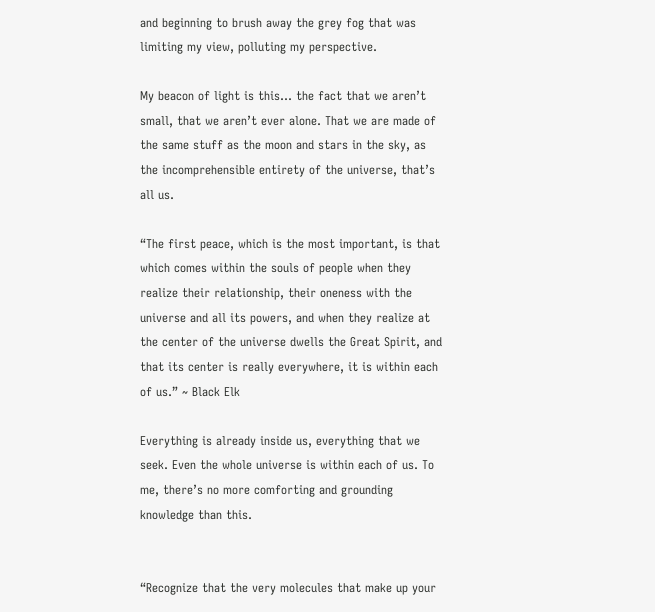and beginning to brush away the grey fog that was limiting my view, polluting my perspective.

My beacon of light is this… the fact that we aren’t small, that we aren’t ever alone. That we are made of the same stuff as the moon and stars in the sky, as the incomprehensible entirety of the universe, that’s all us.

“The first peace, which is the most important, is that which comes within the souls of people when they realize their relationship, their oneness with the universe and all its powers, and when they realize at the center of the universe dwells the Great Spirit, and that its center is really everywhere, it is within each of us.” ~ Black Elk

Everything is already inside us, everything that we seek. Even the whole universe is within each of us. To me, there’s no more comforting and grounding knowledge than this.


“Recognize that the very molecules that make up your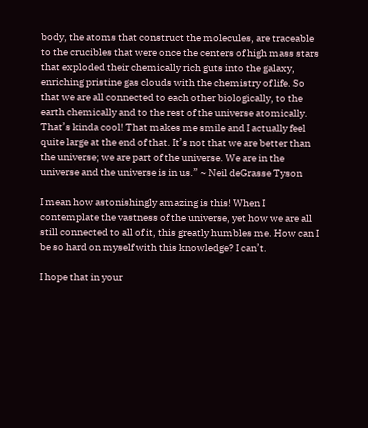body, the atoms that construct the molecules, are traceable to the crucibles that were once the centers of high mass stars that exploded their chemically rich guts into the galaxy, enriching pristine gas clouds with the chemistry of life. So that we are all connected to each other biologically, to the earth chemically and to the rest of the universe atomically. That’s kinda cool! That makes me smile and I actually feel quite large at the end of that. It’s not that we are better than the universe; we are part of the universe. We are in the universe and the universe is in us.” ~ Neil deGrasse Tyson

I mean how astonishingly amazing is this! When I contemplate the vastness of the universe, yet how we are all still connected to all of it, this greatly humbles me. How can I be so hard on myself with this knowledge? I can’t.

I hope that in your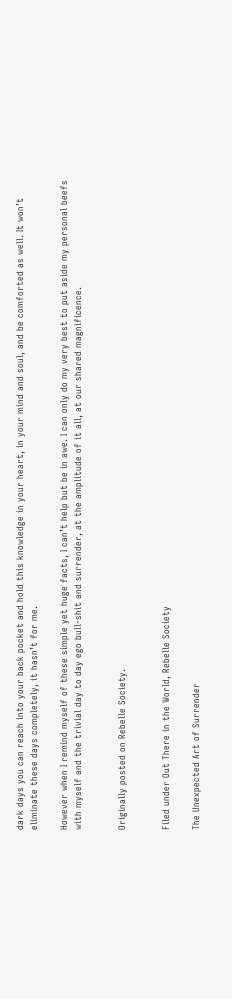dark days you can reach into your back pocket and hold this knowledge in your heart, in your mind and soul, and be comforted as well. It won’t eliminate these days completely, it hasn’t for me.

However when I remind myself of these simple yet huge facts, I can’t help but be in awe. I can only do my very best to put aside my personal beefs with myself and the trivial day to day ego bull-shit and surrender, at the amplitude of it all, at our shared magnificence.


Originally posted on Rebelle Society.


Filed under Out There in the World, Rebelle Society

The Unexpected Art of Surrender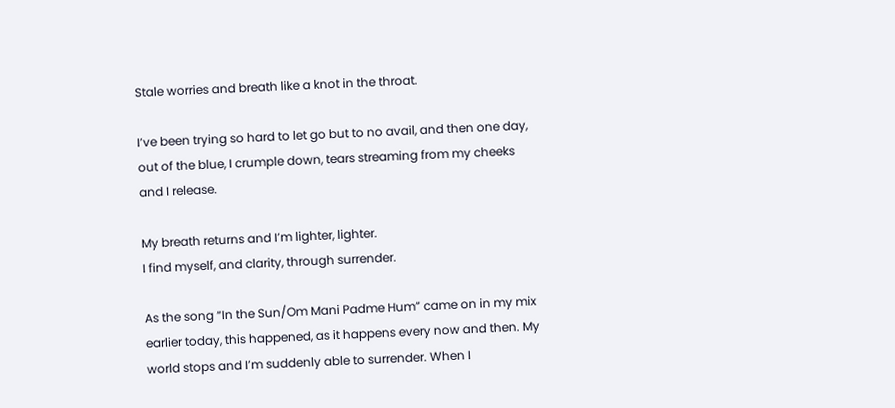Stale worries and breath like a knot in the throat.

I’ve been trying so hard to let go but to no avail, and then one day, out of the blue, I crumple down, tears streaming from my cheeks and I release.

My breath returns and I’m lighter, lighter.
I find myself, and clarity, through surrender.

As the song “In the Sun/Om Mani Padme Hum” came on in my mix earlier today, this happened, as it happens every now and then. My world stops and I’m suddenly able to surrender. When I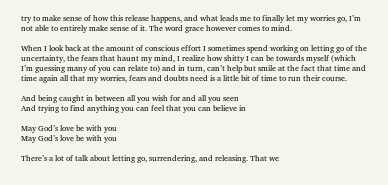try to make sense of how this release happens, and what leads me to finally let my worries go, I’m not able to entirely make sense of it. The word grace however comes to mind.

When I look back at the amount of conscious effort I sometimes spend working on letting go of the uncertainty, the fears that haunt my mind, I realize how shitty I can be towards myself (which I’m guessing many of you can relate to) and in turn, can’t help but smile at the fact that time and time again all that my worries, fears and doubts need is a little bit of time to run their course.

And being caught in between all you wish for and all you seen
And trying to find anything you can feel that you can believe in

May God’s love be with you
May God’s love be with you

There’s a lot of talk about letting go, surrendering, and releasing. That we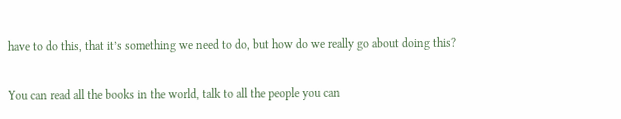have to do this, that it’s something we need to do, but how do we really go about doing this?

You can read all the books in the world, talk to all the people you can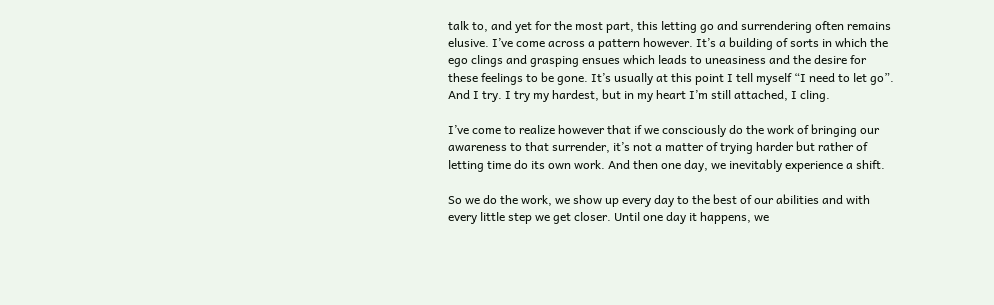talk to, and yet for the most part, this letting go and surrendering often remains elusive. I’ve come across a pattern however. It’s a building of sorts in which the ego clings and grasping ensues which leads to uneasiness and the desire for these feelings to be gone. It’s usually at this point I tell myself “I need to let go”. And I try. I try my hardest, but in my heart I’m still attached, I cling.

I’ve come to realize however that if we consciously do the work of bringing our awareness to that surrender, it’s not a matter of trying harder but rather of letting time do its own work. And then one day, we inevitably experience a shift.

So we do the work, we show up every day to the best of our abilities and with every little step we get closer. Until one day it happens, we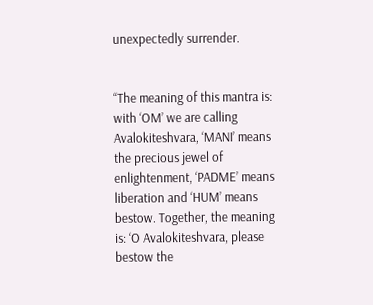unexpectedly surrender.


“The meaning of this mantra is: with ‘OM’ we are calling Avalokiteshvara, ‘MANI’ means the precious jewel of enlightenment, ‘PADME’ means liberation and ‘HUM’ means bestow. Together, the meaning is: ‘O Avalokiteshvara, please bestow the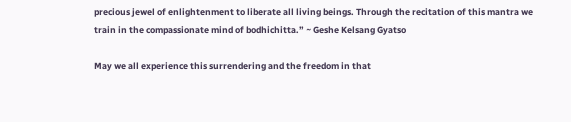precious jewel of enlightenment to liberate all living beings. Through the recitation of this mantra we train in the compassionate mind of bodhichitta.” ~ Geshe Kelsang Gyatso

May we all experience this surrendering and the freedom in that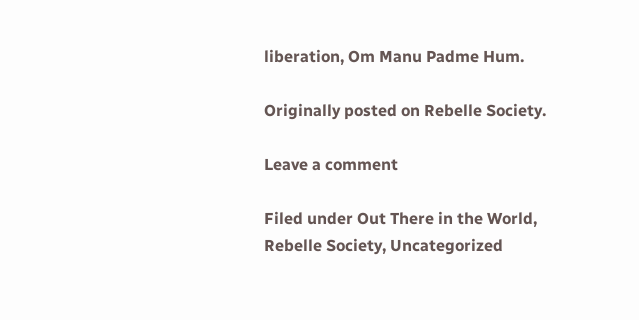liberation, Om Manu Padme Hum.

Originally posted on Rebelle Society.

Leave a comment

Filed under Out There in the World, Rebelle Society, Uncategorized